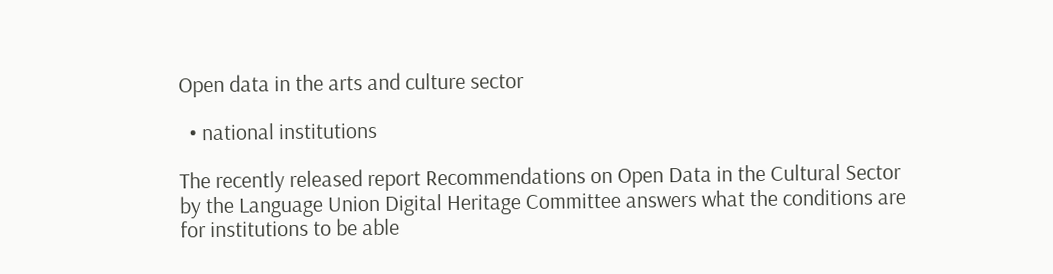Open data in the arts and culture sector

  • national institutions

The recently released report Recommendations on Open Data in the Cultural Sector by the Language Union Digital Heritage Committee answers what the conditions are for institutions to be able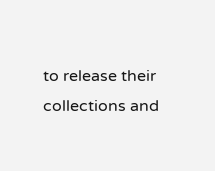to release their collections and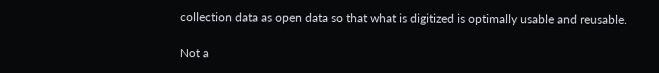collection data as open data so that what is digitized is optimally usable and reusable.

Not a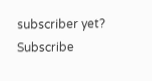subscriber yet? Subscribe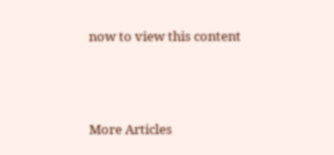now to view this content



More Articles